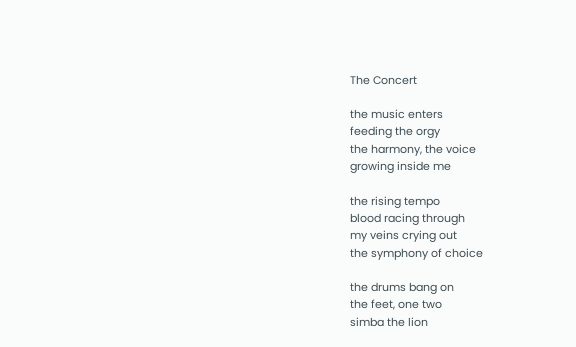The Concert

the music enters
feeding the orgy
the harmony, the voice
growing inside me

the rising tempo
blood racing through
my veins crying out
the symphony of choice

the drums bang on
the feet, one two
simba the lion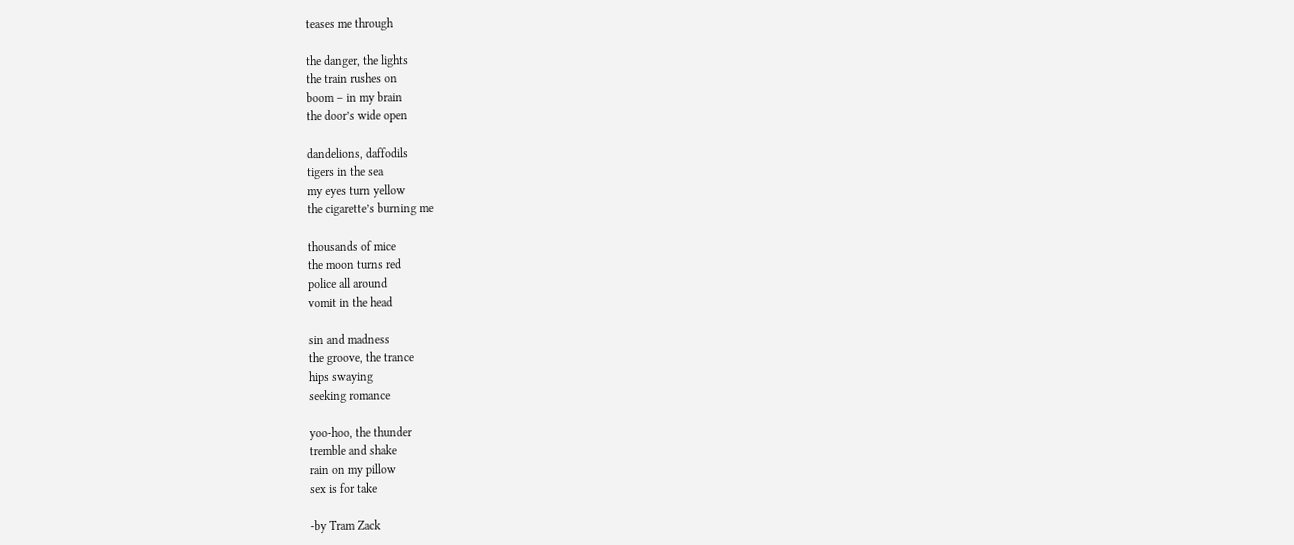teases me through

the danger, the lights
the train rushes on
boom – in my brain
the door’s wide open

dandelions, daffodils
tigers in the sea
my eyes turn yellow
the cigarette’s burning me

thousands of mice
the moon turns red
police all around
vomit in the head

sin and madness
the groove, the trance
hips swaying
seeking romance

yoo-hoo, the thunder
tremble and shake
rain on my pillow
sex is for take

-by Tram Zack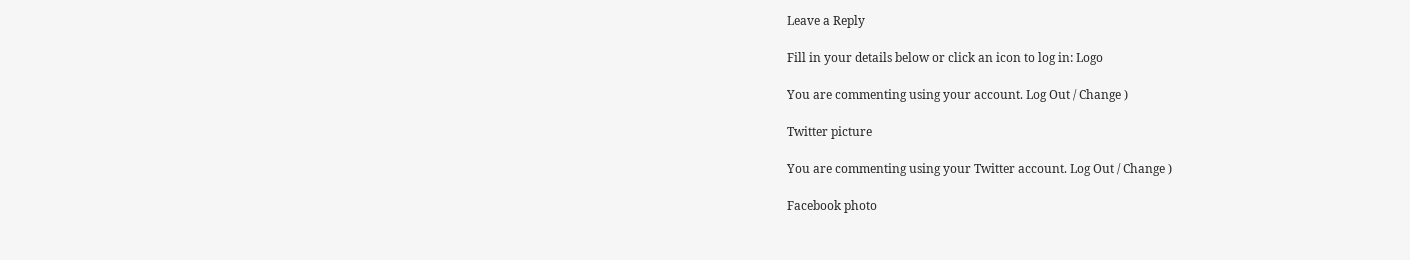Leave a Reply

Fill in your details below or click an icon to log in: Logo

You are commenting using your account. Log Out / Change )

Twitter picture

You are commenting using your Twitter account. Log Out / Change )

Facebook photo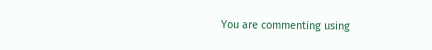You are commenting using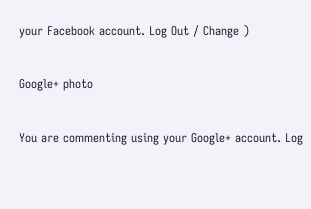your Facebook account. Log Out / Change )

Google+ photo

You are commenting using your Google+ account. Log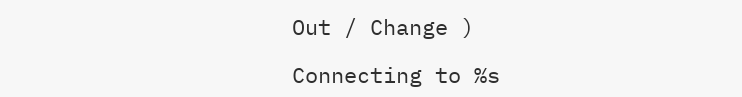Out / Change )

Connecting to %s